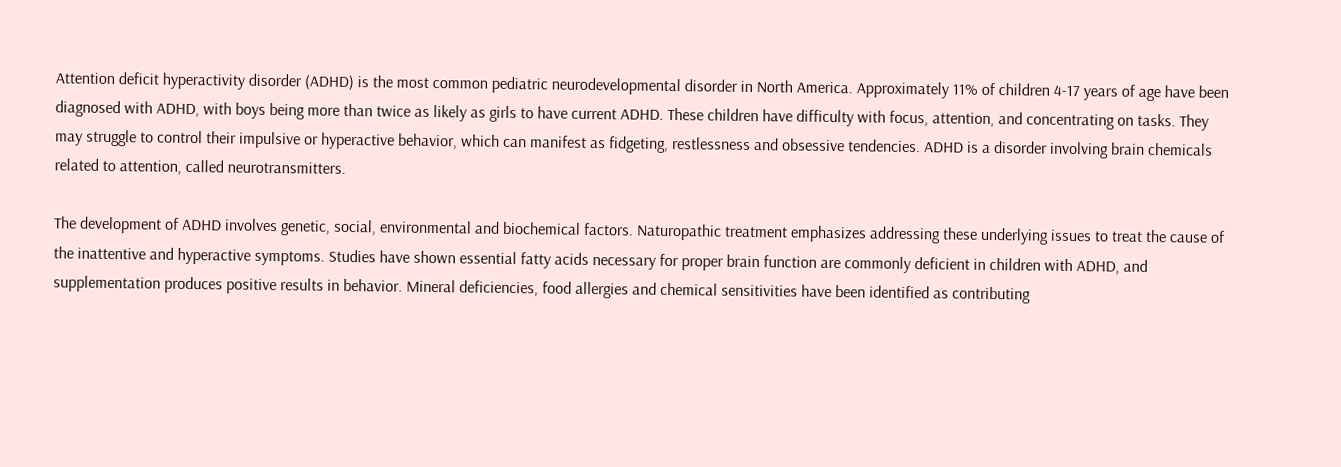Attention deficit hyperactivity disorder (ADHD) is the most common pediatric neurodevelopmental disorder in North America. Approximately 11% of children 4-17 years of age have been diagnosed with ADHD, with boys being more than twice as likely as girls to have current ADHD. These children have difficulty with focus, attention, and concentrating on tasks. They may struggle to control their impulsive or hyperactive behavior, which can manifest as fidgeting, restlessness and obsessive tendencies. ADHD is a disorder involving brain chemicals related to attention, called neurotransmitters.

The development of ADHD involves genetic, social, environmental and biochemical factors. Naturopathic treatment emphasizes addressing these underlying issues to treat the cause of the inattentive and hyperactive symptoms. Studies have shown essential fatty acids necessary for proper brain function are commonly deficient in children with ADHD, and supplementation produces positive results in behavior. Mineral deficiencies, food allergies and chemical sensitivities have been identified as contributing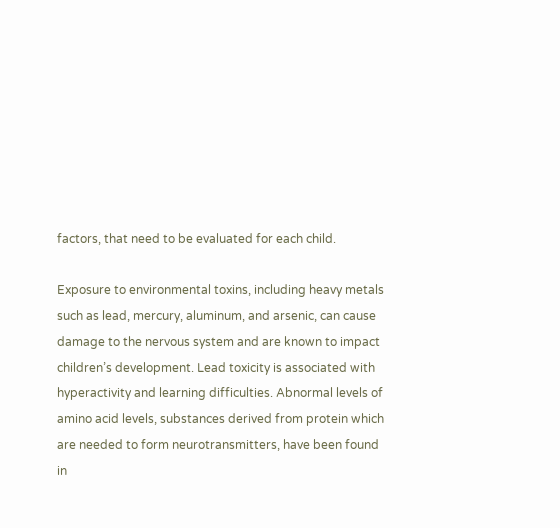factors, that need to be evaluated for each child.

Exposure to environmental toxins, including heavy metals such as lead, mercury, aluminum, and arsenic, can cause damage to the nervous system and are known to impact children’s development. Lead toxicity is associated with hyperactivity and learning difficulties. Abnormal levels of amino acid levels, substances derived from protein which are needed to form neurotransmitters, have been found in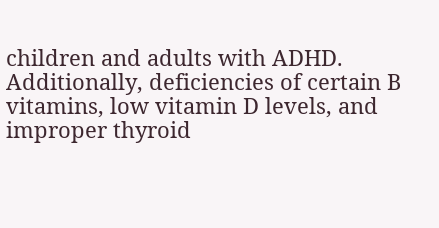children and adults with ADHD. Additionally, deficiencies of certain B vitamins, low vitamin D levels, and improper thyroid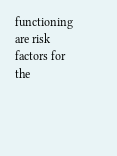functioning are risk factors for the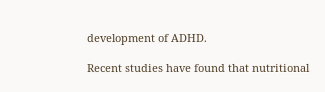development of ADHD.

Recent studies have found that nutritional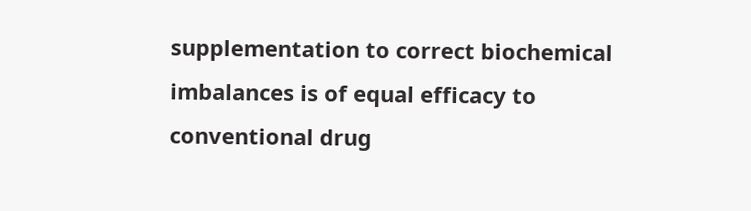supplementation to correct biochemical imbalances is of equal efficacy to conventional drug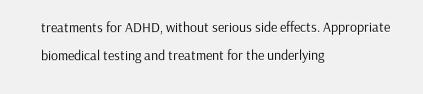treatments for ADHD, without serious side effects. Appropriate biomedical testing and treatment for the underlying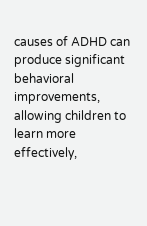causes of ADHD can produce significant behavioral improvements, allowing children to learn more effectively,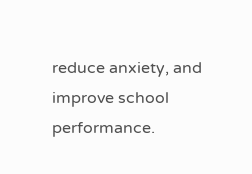reduce anxiety, and improve school performance.